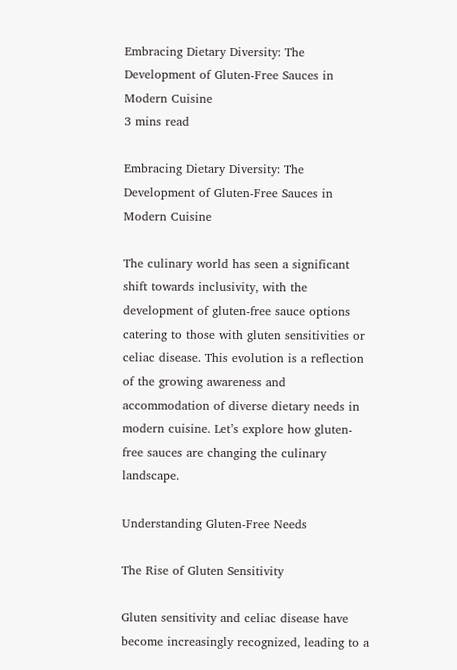Embracing Dietary Diversity: The Development of Gluten-Free Sauces in Modern Cuisine
3 mins read

Embracing Dietary Diversity: The Development of Gluten-Free Sauces in Modern Cuisine

The culinary world has seen a significant shift towards inclusivity, with the development of gluten-free sauce options catering to those with gluten sensitivities or celiac disease. This evolution is a reflection of the growing awareness and accommodation of diverse dietary needs in modern cuisine. Let’s explore how gluten-free sauces are changing the culinary landscape.

Understanding Gluten-Free Needs

The Rise of Gluten Sensitivity

Gluten sensitivity and celiac disease have become increasingly recognized, leading to a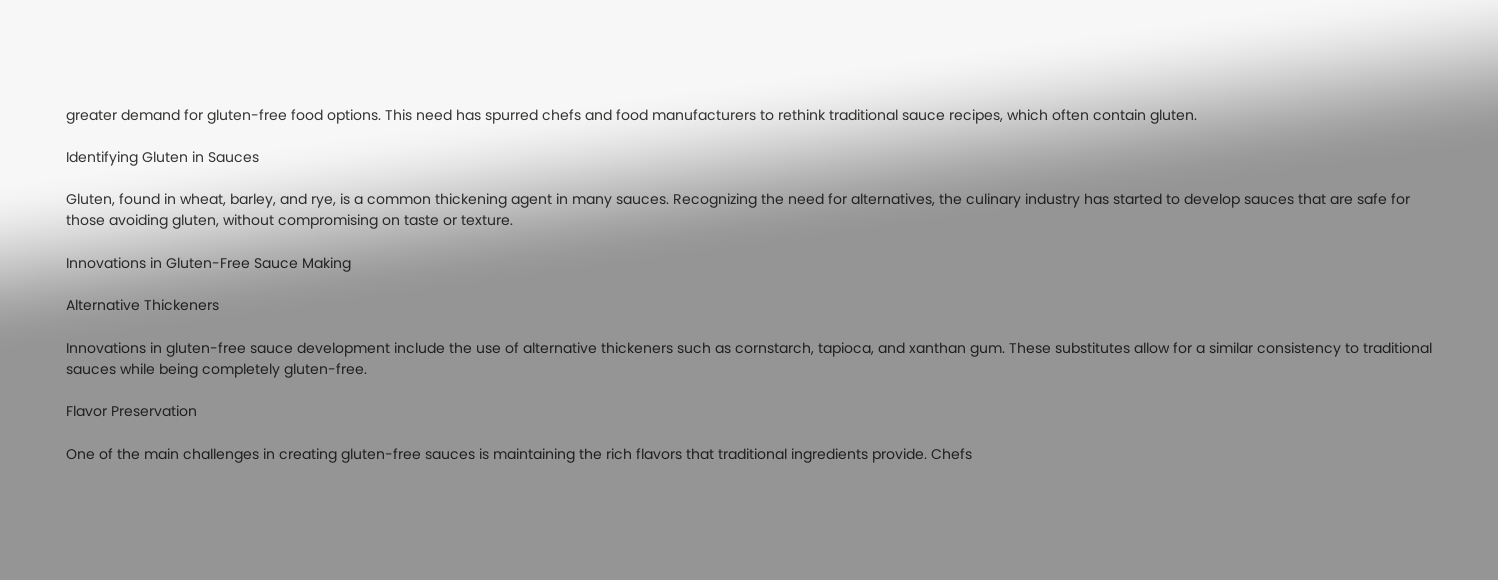greater demand for gluten-free food options. This need has spurred chefs and food manufacturers to rethink traditional sauce recipes, which often contain gluten.

Identifying Gluten in Sauces

Gluten, found in wheat, barley, and rye, is a common thickening agent in many sauces. Recognizing the need for alternatives, the culinary industry has started to develop sauces that are safe for those avoiding gluten, without compromising on taste or texture.

Innovations in Gluten-Free Sauce Making

Alternative Thickeners

Innovations in gluten-free sauce development include the use of alternative thickeners such as cornstarch, tapioca, and xanthan gum. These substitutes allow for a similar consistency to traditional sauces while being completely gluten-free.

Flavor Preservation

One of the main challenges in creating gluten-free sauces is maintaining the rich flavors that traditional ingredients provide. Chefs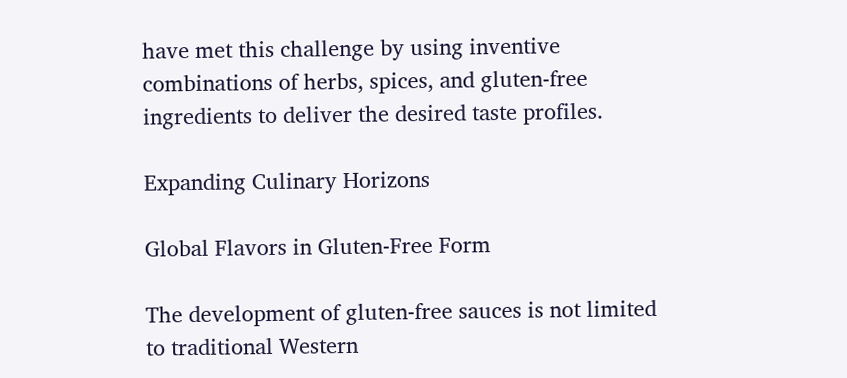have met this challenge by using inventive combinations of herbs, spices, and gluten-free ingredients to deliver the desired taste profiles.

Expanding Culinary Horizons

Global Flavors in Gluten-Free Form

The development of gluten-free sauces is not limited to traditional Western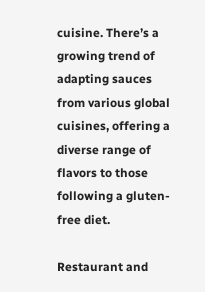cuisine. There’s a growing trend of adapting sauces from various global cuisines, offering a diverse range of flavors to those following a gluten-free diet.

Restaurant and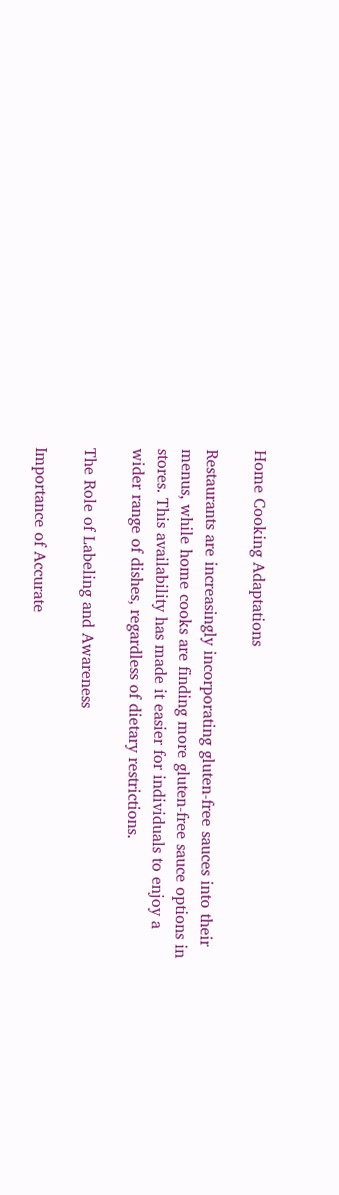Home Cooking Adaptations

Restaurants are increasingly incorporating gluten-free sauces into their menus, while home cooks are finding more gluten-free sauce options in stores. This availability has made it easier for individuals to enjoy a wider range of dishes, regardless of dietary restrictions.

The Role of Labeling and Awareness

Importance of Accurate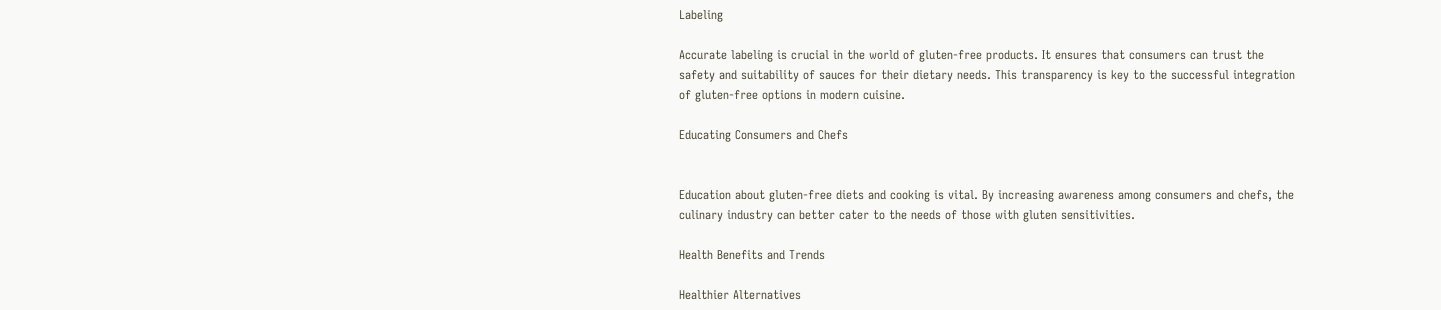Labeling

Accurate labeling is crucial in the world of gluten-free products. It ensures that consumers can trust the safety and suitability of sauces for their dietary needs. This transparency is key to the successful integration of gluten-free options in modern cuisine.

Educating Consumers and Chefs


Education about gluten-free diets and cooking is vital. By increasing awareness among consumers and chefs, the culinary industry can better cater to the needs of those with gluten sensitivities.

Health Benefits and Trends

Healthier Alternatives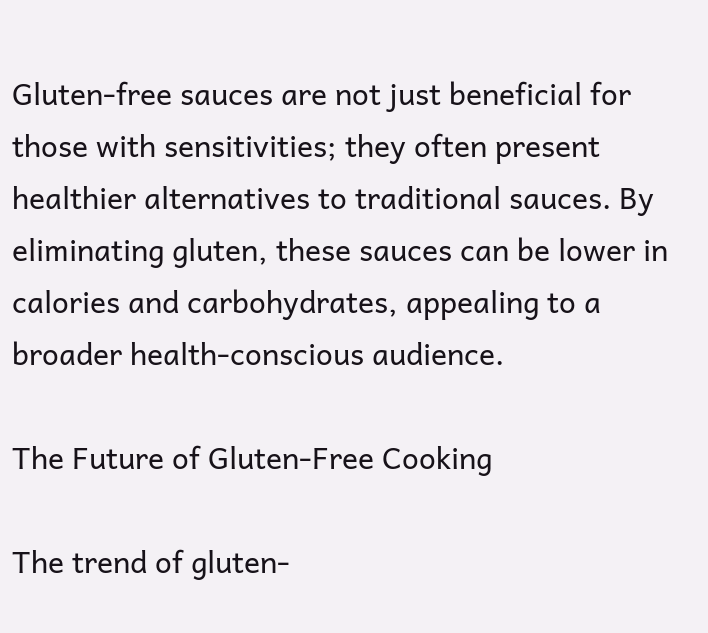Gluten-free sauces are not just beneficial for those with sensitivities; they often present healthier alternatives to traditional sauces. By eliminating gluten, these sauces can be lower in calories and carbohydrates, appealing to a broader health-conscious audience.

The Future of Gluten-Free Cooking

The trend of gluten-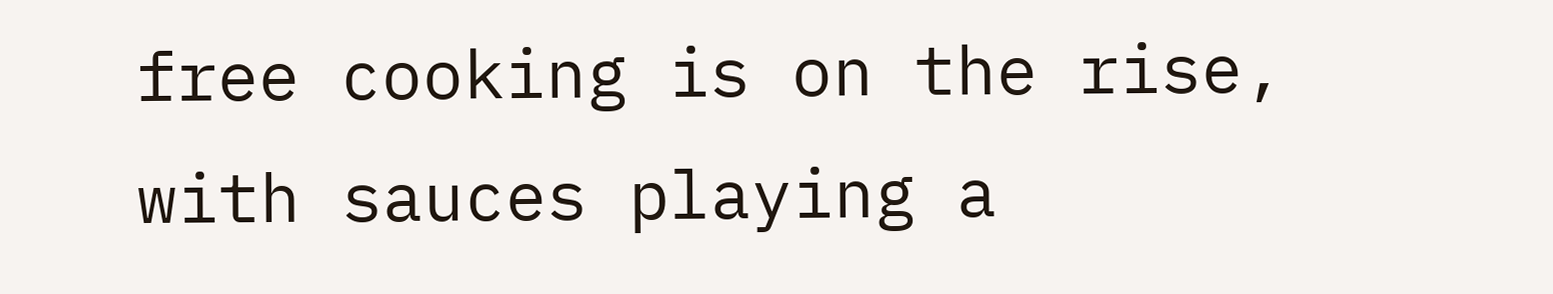free cooking is on the rise, with sauces playing a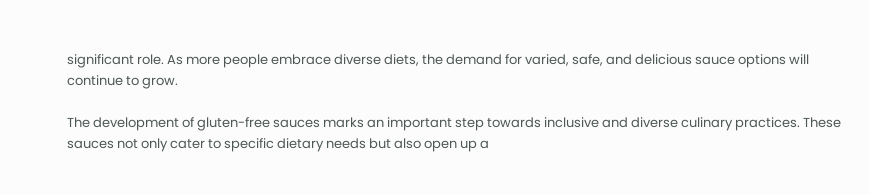significant role. As more people embrace diverse diets, the demand for varied, safe, and delicious sauce options will continue to grow.

The development of gluten-free sauces marks an important step towards inclusive and diverse culinary practices. These sauces not only cater to specific dietary needs but also open up a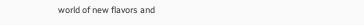world of new flavors and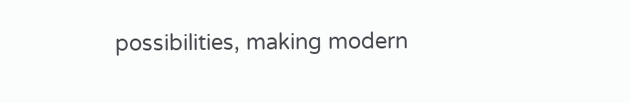possibilities, making modern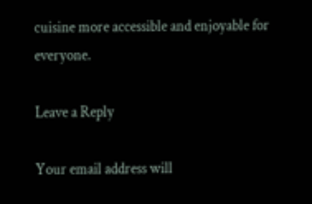cuisine more accessible and enjoyable for everyone.

Leave a Reply

Your email address will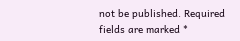not be published. Required fields are marked *